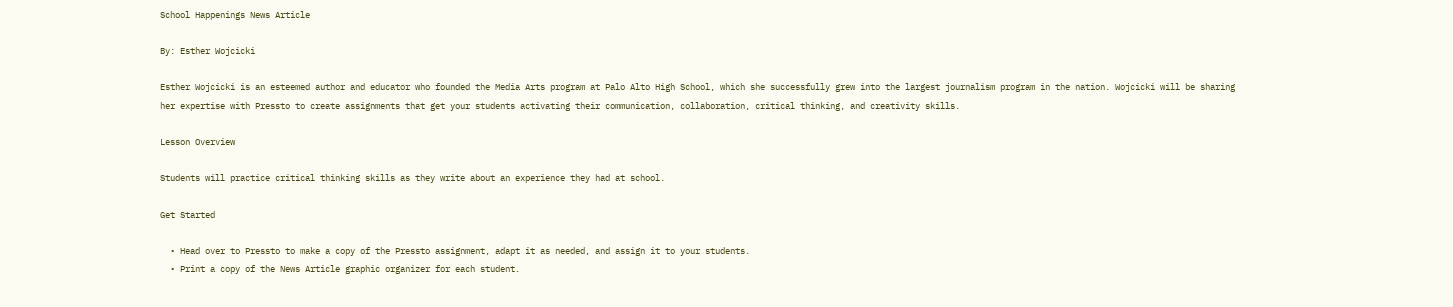School Happenings News Article

By: Esther Wojcicki

Esther Wojcicki is an esteemed author and educator who founded the Media Arts program at Palo Alto High School, which she successfully grew into the largest journalism program in the nation. Wojcicki will be sharing her expertise with Pressto to create assignments that get your students activating their communication, collaboration, critical thinking, and creativity skills.

Lesson Overview

Students will practice critical thinking skills as they write about an experience they had at school.

Get Started

  • Head over to Pressto to make a copy of the Pressto assignment, adapt it as needed, and assign it to your students.
  • Print a copy of the News Article graphic organizer for each student.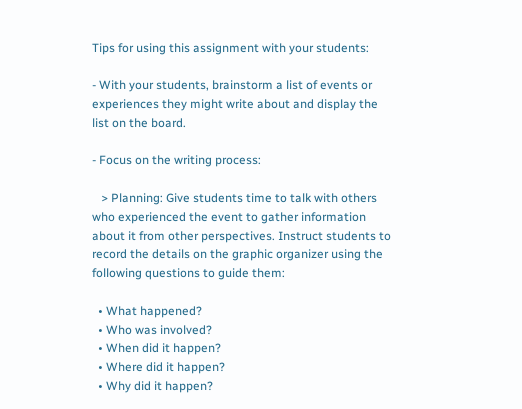Tips for using this assignment with your students:

- With your students, brainstorm a list of events or experiences they might write about and display the list on the board.

- Focus on the writing process:

   > Planning: Give students time to talk with others who experienced the event to gather information about it from other perspectives. Instruct students to record the details on the graphic organizer using the following questions to guide them:

  • What happened?
  • Who was involved?
  • When did it happen?
  • Where did it happen?
  • Why did it happen?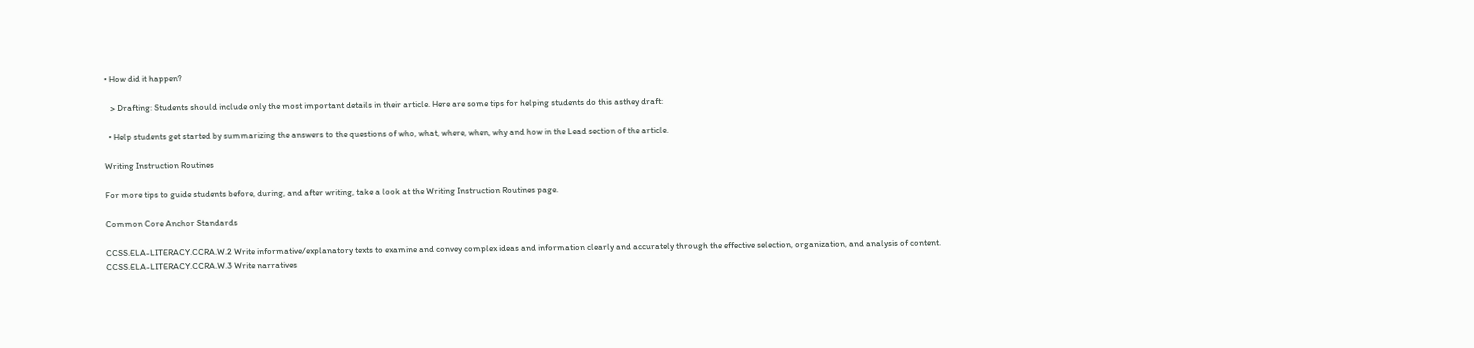• How did it happen?

   > Drafting: Students should include only the most important details in their article. Here are some tips for helping students do this asthey draft:

  • Help students get started by summarizing the answers to the questions of who, what, where, when, why and how in the Lead section of the article.

Writing Instruction Routines

For more tips to guide students before, during, and after writing, take a look at the Writing Instruction Routines page.

Common Core Anchor Standards

CCSS.ELA-LITERACY.CCRA.W.2 Write informative/explanatory texts to examine and convey complex ideas and information clearly and accurately through the effective selection, organization, and analysis of content.
CCSS.ELA-LITERACY.CCRA.W.3 Write narratives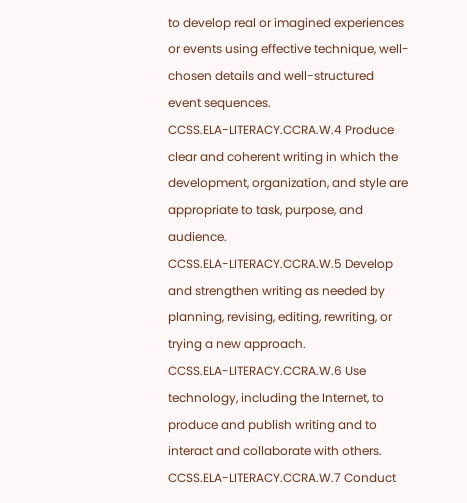to develop real or imagined experiences or events using effective technique, well-chosen details and well-structured event sequences.
CCSS.ELA-LITERACY.CCRA.W.4 Produce clear and coherent writing in which the development, organization, and style are appropriate to task, purpose, and audience.
CCSS.ELA-LITERACY.CCRA.W.5 Develop and strengthen writing as needed by planning, revising, editing, rewriting, or trying a new approach.
CCSS.ELA-LITERACY.CCRA.W.6 Use technology, including the Internet, to produce and publish writing and to interact and collaborate with others.
CCSS.ELA-LITERACY.CCRA.W.7 Conduct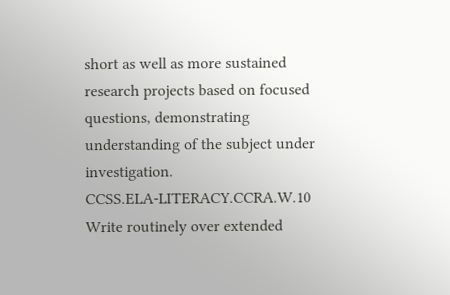short as well as more sustained research projects based on focused questions, demonstrating understanding of the subject under investigation.
CCSS.ELA-LITERACY.CCRA.W.10 Write routinely over extended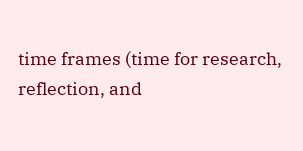time frames (time for research, reflection, and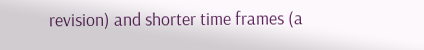revision) and shorter time frames (a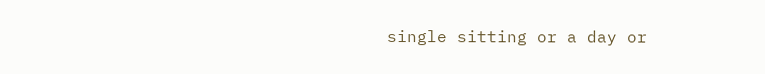single sitting or a day or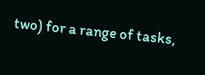two) for a range of tasks,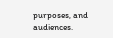purposes, and audiences.